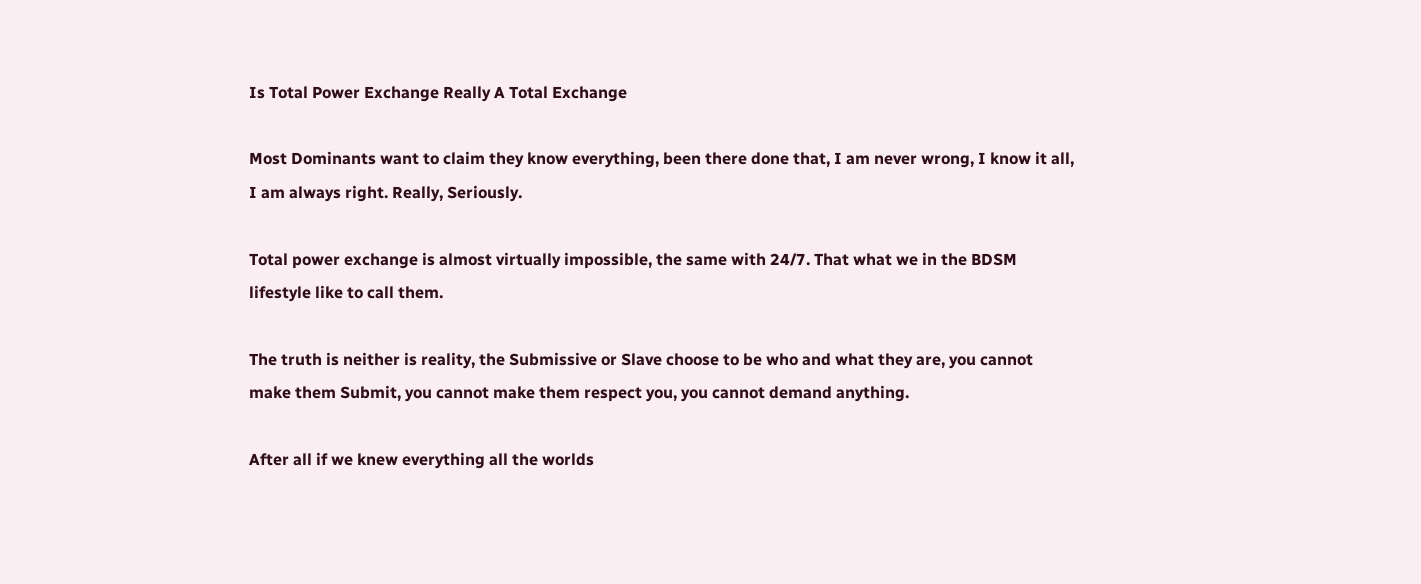Is Total Power Exchange Really A Total Exchange

Most Dominants want to claim they know everything, been there done that, I am never wrong, I know it all, I am always right. Really, Seriously.

Total power exchange is almost virtually impossible, the same with 24/7. That what we in the BDSM lifestyle like to call them.

The truth is neither is reality, the Submissive or Slave choose to be who and what they are, you cannot make them Submit, you cannot make them respect you, you cannot demand anything.

After all if we knew everything all the worlds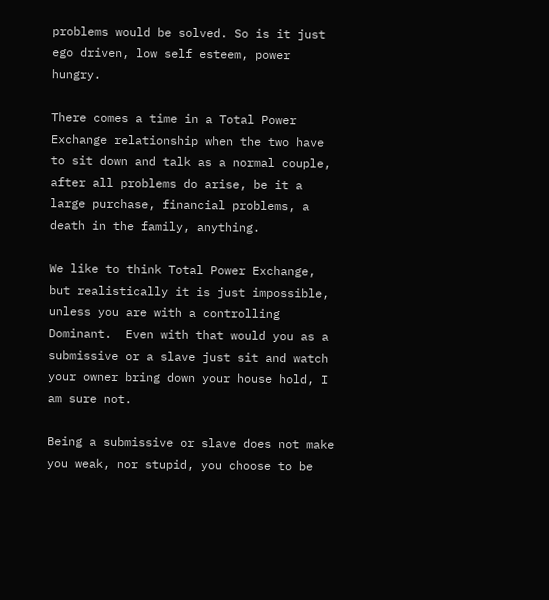problems would be solved. So is it just ego driven, low self esteem, power hungry.

There comes a time in a Total Power Exchange relationship when the two have to sit down and talk as a normal couple, after all problems do arise, be it a large purchase, financial problems, a death in the family, anything.

We like to think Total Power Exchange, but realistically it is just impossible, unless you are with a controlling Dominant.  Even with that would you as a submissive or a slave just sit and watch your owner bring down your house hold, I am sure not.

Being a submissive or slave does not make you weak, nor stupid, you choose to be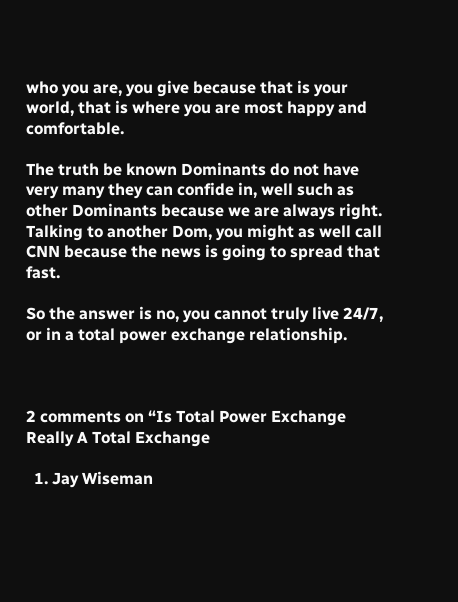who you are, you give because that is your world, that is where you are most happy and comfortable.

The truth be known Dominants do not have very many they can confide in, well such as other Dominants because we are always right. Talking to another Dom, you might as well call CNN because the news is going to spread that fast.

So the answer is no, you cannot truly live 24/7, or in a total power exchange relationship.



2 comments on “Is Total Power Exchange Really A Total Exchange

  1. Jay Wiseman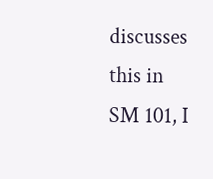discusses this in SM 101, I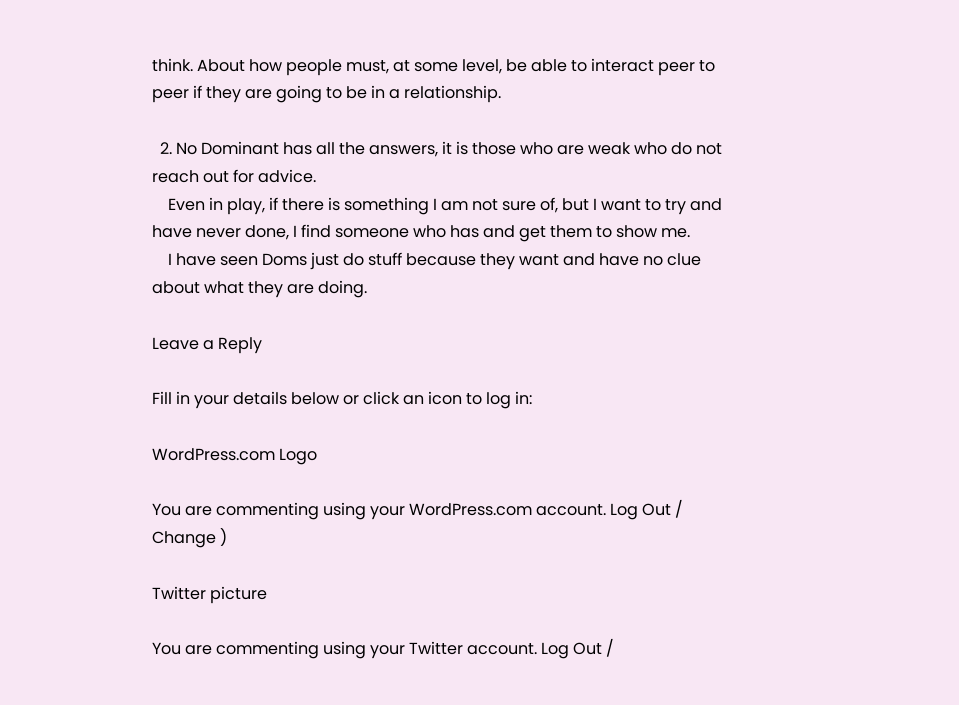think. About how people must, at some level, be able to interact peer to peer if they are going to be in a relationship.

  2. No Dominant has all the answers, it is those who are weak who do not reach out for advice.
    Even in play, if there is something I am not sure of, but I want to try and have never done, I find someone who has and get them to show me.
    I have seen Doms just do stuff because they want and have no clue about what they are doing.

Leave a Reply

Fill in your details below or click an icon to log in:

WordPress.com Logo

You are commenting using your WordPress.com account. Log Out / Change )

Twitter picture

You are commenting using your Twitter account. Log Out /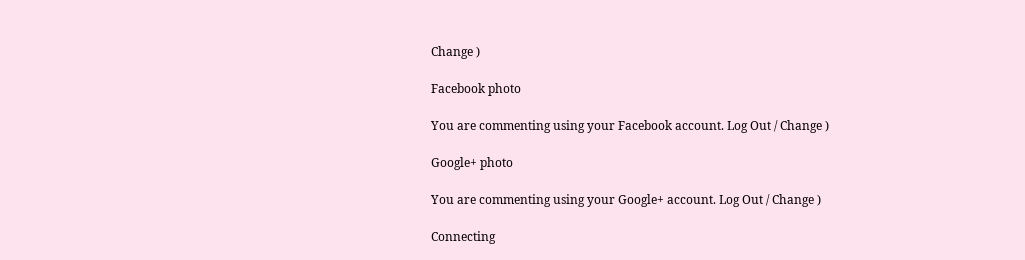Change )

Facebook photo

You are commenting using your Facebook account. Log Out / Change )

Google+ photo

You are commenting using your Google+ account. Log Out / Change )

Connecting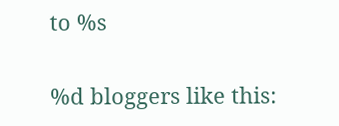to %s

%d bloggers like this: